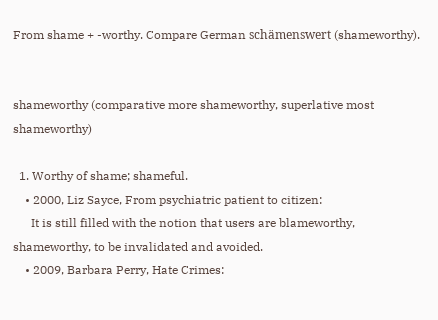From shame + -worthy. Compare German schämenswert (shameworthy).


shameworthy (comparative more shameworthy, superlative most shameworthy)

  1. Worthy of shame; shameful.
    • 2000, Liz Sayce, From psychiatric patient to citizen:
      It is still filled with the notion that users are blameworthy, shameworthy, to be invalidated and avoided.
    • 2009, Barbara Perry, Hate Crimes: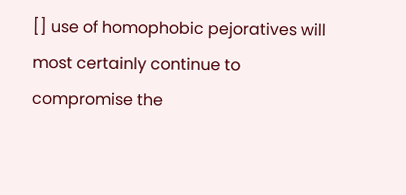[] use of homophobic pejoratives will most certainly continue to compromise the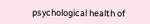psychological health of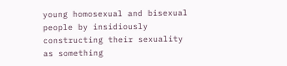young homosexual and bisexual people by insidiously constructing their sexuality as something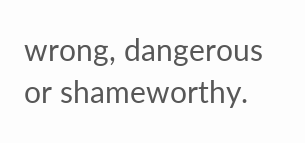wrong, dangerous or shameworthy.